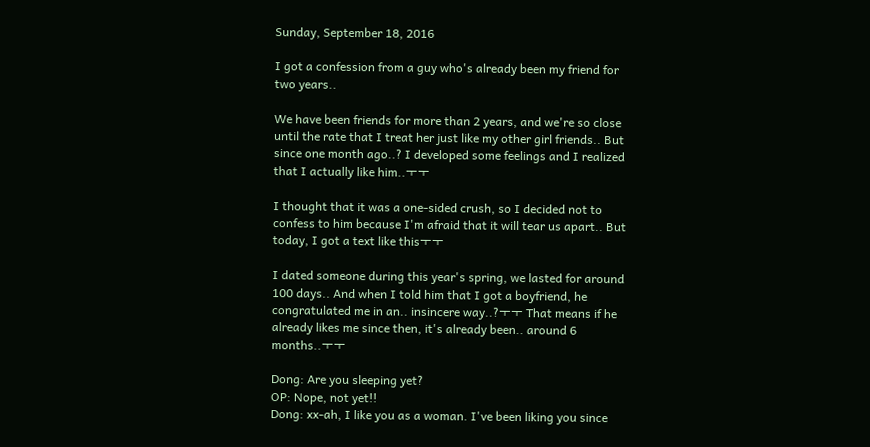Sunday, September 18, 2016

I got a confession from a guy who's already been my friend for two years..

We have been friends for more than 2 years, and we're so close until the rate that I treat her just like my other girl friends.. But since one month ago..? I developed some feelings and I realized that I actually like him..ㅜㅜ

I thought that it was a one-sided crush, so I decided not to confess to him because I'm afraid that it will tear us apart.. But today, I got a text like thisㅜㅜ

I dated someone during this year's spring, we lasted for around 100 days.. And when I told him that I got a boyfriend, he congratulated me in an.. insincere way..?ㅜㅜ That means if he already likes me since then, it's already been.. around 6 months..ㅜㅜ

Dong: Are you sleeping yet?
OP: Nope, not yet!!
Dong: xx-ah, I like you as a woman. I've been liking you since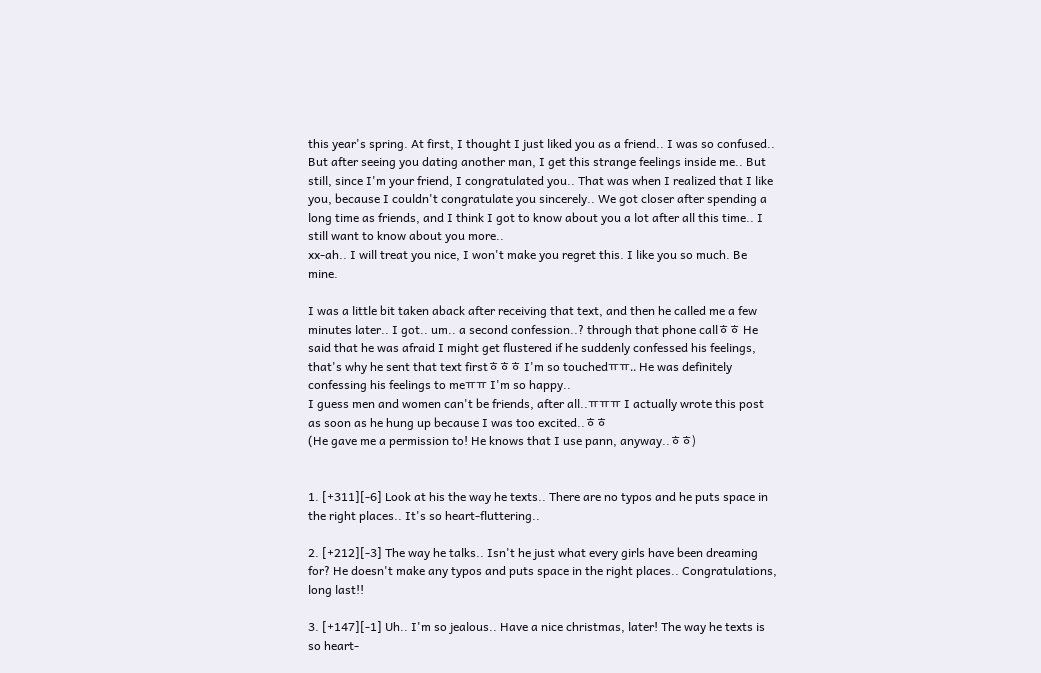this year's spring. At first, I thought I just liked you as a friend.. I was so confused.. But after seeing you dating another man, I get this strange feelings inside me.. But still, since I'm your friend, I congratulated you.. That was when I realized that I like you, because I couldn't congratulate you sincerely.. We got closer after spending a long time as friends, and I think I got to know about you a lot after all this time.. I still want to know about you more..
xx-ah.. I will treat you nice, I won't make you regret this. I like you so much. Be mine.

I was a little bit taken aback after receiving that text, and then he called me a few minutes later.. I got.. um.. a second confession..? through that phone callㅎㅎ He said that he was afraid I might get flustered if he suddenly confessed his feelings, that's why he sent that text firstㅎㅎㅎ I'm so touchedㅠㅠ.. He was definitely confessing his feelings to meㅠㅠ I'm so happy..
I guess men and women can't be friends, after all..ㅠㅠㅠ I actually wrote this post as soon as he hung up because I was too excited..ㅎㅎ
(He gave me a permission to! He knows that I use pann, anyway..ㅎㅎ)


1. [+311][-6] Look at his the way he texts.. There are no typos and he puts space in the right places.. It's so heart-fluttering..

2. [+212][-3] The way he talks.. Isn't he just what every girls have been dreaming for? He doesn't make any typos and puts space in the right places.. Congratulations, long last!!

3. [+147][-1] Uh.. I'm so jealous.. Have a nice christmas, later! The way he texts is so heart-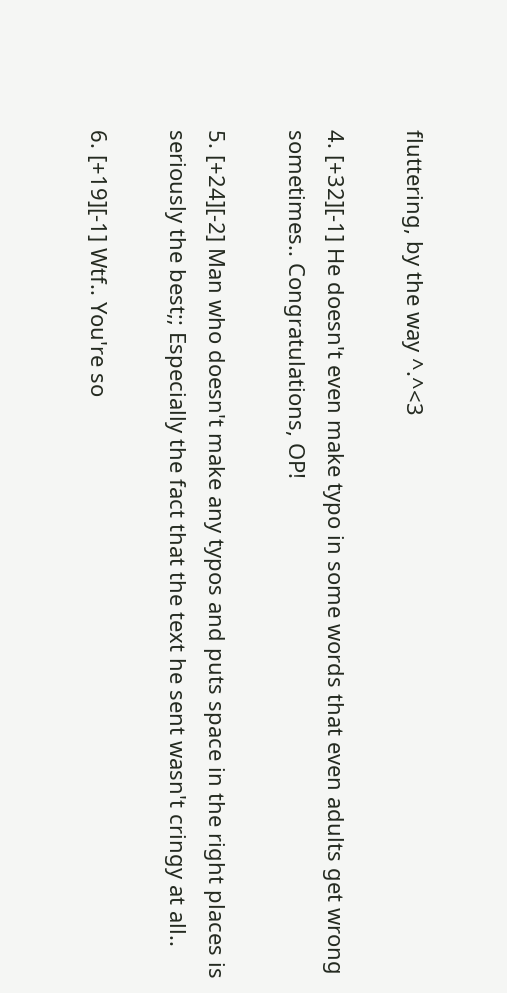fluttering, by the way ^.^<3

4. [+32][-1] He doesn't even make typo in some words that even adults get wrong sometimes.. Congratulations, OP!

5. [+24][-2] Man who doesn't make any typos and puts space in the right places is seriously the best;; Especially the fact that the text he sent wasn't cringy at all..

6. [+19][-1] Wtf.. You're so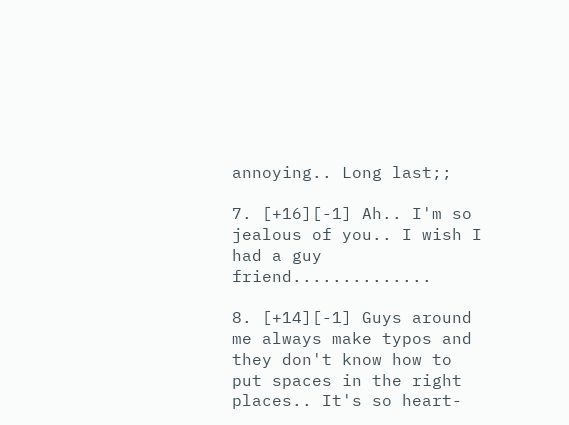annoying.. Long last;;

7. [+16][-1] Ah.. I'm so jealous of you.. I wish I had a guy friend..............

8. [+14][-1] Guys around me always make typos and they don't know how to put spaces in the right places.. It's so heart-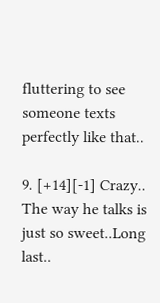fluttering to see someone texts perfectly like that..

9. [+14][-1] Crazy.. The way he talks is just so sweet..Long last..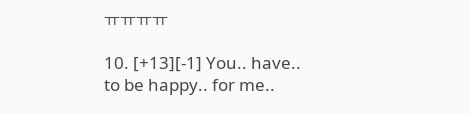ㅠㅠㅠㅠ

10. [+13][-1] You.. have.. to be happy.. for me..